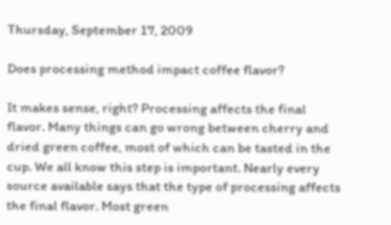Thursday, September 17, 2009

Does processing method impact coffee flavor?

It makes sense, right? Processing affects the final flavor. Many things can go wrong between cherry and dried green coffee, most of which can be tasted in the cup. We all know this step is important. Nearly every source available says that the type of processing affects the final flavor. Most green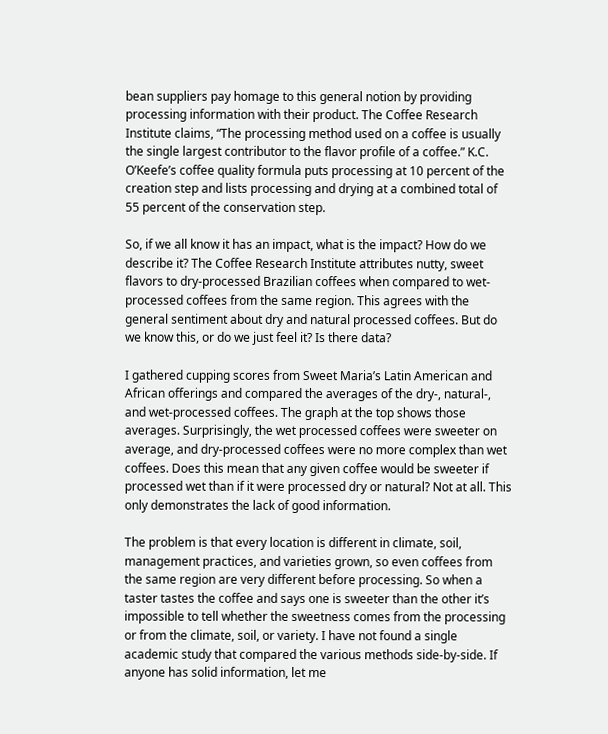bean suppliers pay homage to this general notion by providing processing information with their product. The Coffee Research Institute claims, “The processing method used on a coffee is usually the single largest contributor to the flavor profile of a coffee.” K.C. O’Keefe’s coffee quality formula puts processing at 10 percent of the creation step and lists processing and drying at a combined total of 55 percent of the conservation step.

So, if we all know it has an impact, what is the impact? How do we describe it? The Coffee Research Institute attributes nutty, sweet flavors to dry-processed Brazilian coffees when compared to wet-processed coffees from the same region. This agrees with the general sentiment about dry and natural processed coffees. But do we know this, or do we just feel it? Is there data?

I gathered cupping scores from Sweet Maria’s Latin American and African offerings and compared the averages of the dry-, natural-, and wet-processed coffees. The graph at the top shows those averages. Surprisingly, the wet processed coffees were sweeter on average, and dry-processed coffees were no more complex than wet coffees. Does this mean that any given coffee would be sweeter if processed wet than if it were processed dry or natural? Not at all. This only demonstrates the lack of good information.

The problem is that every location is different in climate, soil, management practices, and varieties grown, so even coffees from the same region are very different before processing. So when a taster tastes the coffee and says one is sweeter than the other it’s impossible to tell whether the sweetness comes from the processing or from the climate, soil, or variety. I have not found a single academic study that compared the various methods side-by-side. If anyone has solid information, let me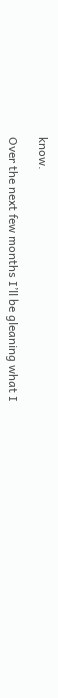know.

Over the next few months I’ll be gleaning what I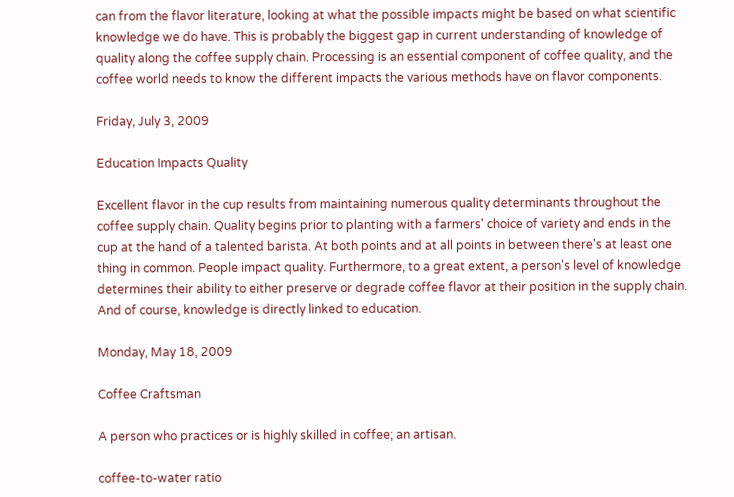can from the flavor literature, looking at what the possible impacts might be based on what scientific knowledge we do have. This is probably the biggest gap in current understanding of knowledge of quality along the coffee supply chain. Processing is an essential component of coffee quality, and the coffee world needs to know the different impacts the various methods have on flavor components.

Friday, July 3, 2009

Education Impacts Quality

Excellent flavor in the cup results from maintaining numerous quality determinants throughout the coffee supply chain. Quality begins prior to planting with a farmers' choice of variety and ends in the cup at the hand of a talented barista. At both points and at all points in between there's at least one thing in common. People impact quality. Furthermore, to a great extent, a person's level of knowledge determines their ability to either preserve or degrade coffee flavor at their position in the supply chain. And of course, knowledge is directly linked to education.

Monday, May 18, 2009

Coffee Craftsman

A person who practices or is highly skilled in coffee; an artisan.

coffee-to-water ratio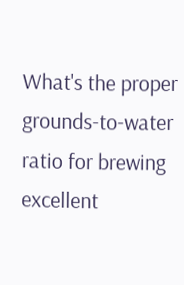What's the proper grounds-to-water
ratio for brewing excellent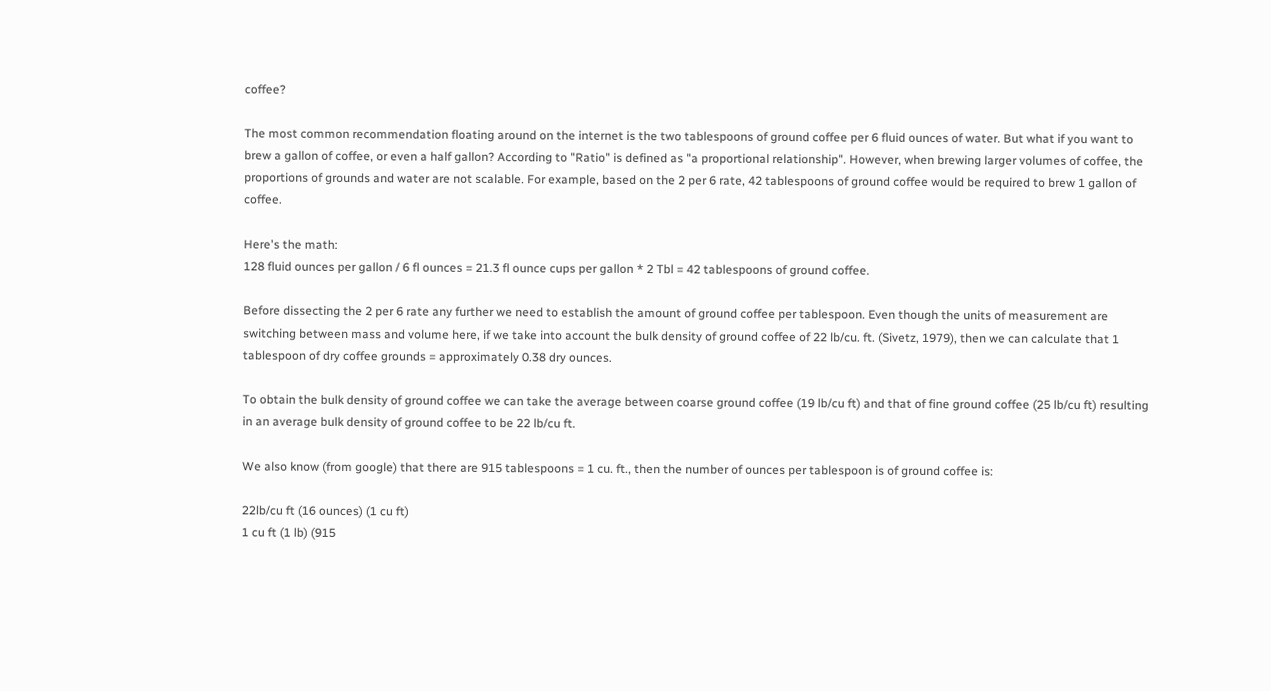coffee?

The most common recommendation floating around on the internet is the two tablespoons of ground coffee per 6 fluid ounces of water. But what if you want to brew a gallon of coffee, or even a half gallon? According to "Ratio" is defined as "a proportional relationship". However, when brewing larger volumes of coffee, the proportions of grounds and water are not scalable. For example, based on the 2 per 6 rate, 42 tablespoons of ground coffee would be required to brew 1 gallon of coffee.

Here's the math:
128 fluid ounces per gallon / 6 fl ounces = 21.3 fl ounce cups per gallon * 2 Tbl = 42 tablespoons of ground coffee.

Before dissecting the 2 per 6 rate any further we need to establish the amount of ground coffee per tablespoon. Even though the units of measurement are switching between mass and volume here, if we take into account the bulk density of ground coffee of 22 lb/cu. ft. (Sivetz, 1979), then we can calculate that 1 tablespoon of dry coffee grounds = approximately 0.38 dry ounces.

To obtain the bulk density of ground coffee we can take the average between coarse ground coffee (19 lb/cu ft) and that of fine ground coffee (25 lb/cu ft) resulting in an average bulk density of ground coffee to be 22 lb/cu ft.

We also know (from google) that there are 915 tablespoons = 1 cu. ft., then the number of ounces per tablespoon is of ground coffee is:

22lb/cu ft (16 ounces) (1 cu ft)
1 cu ft (1 lb) (915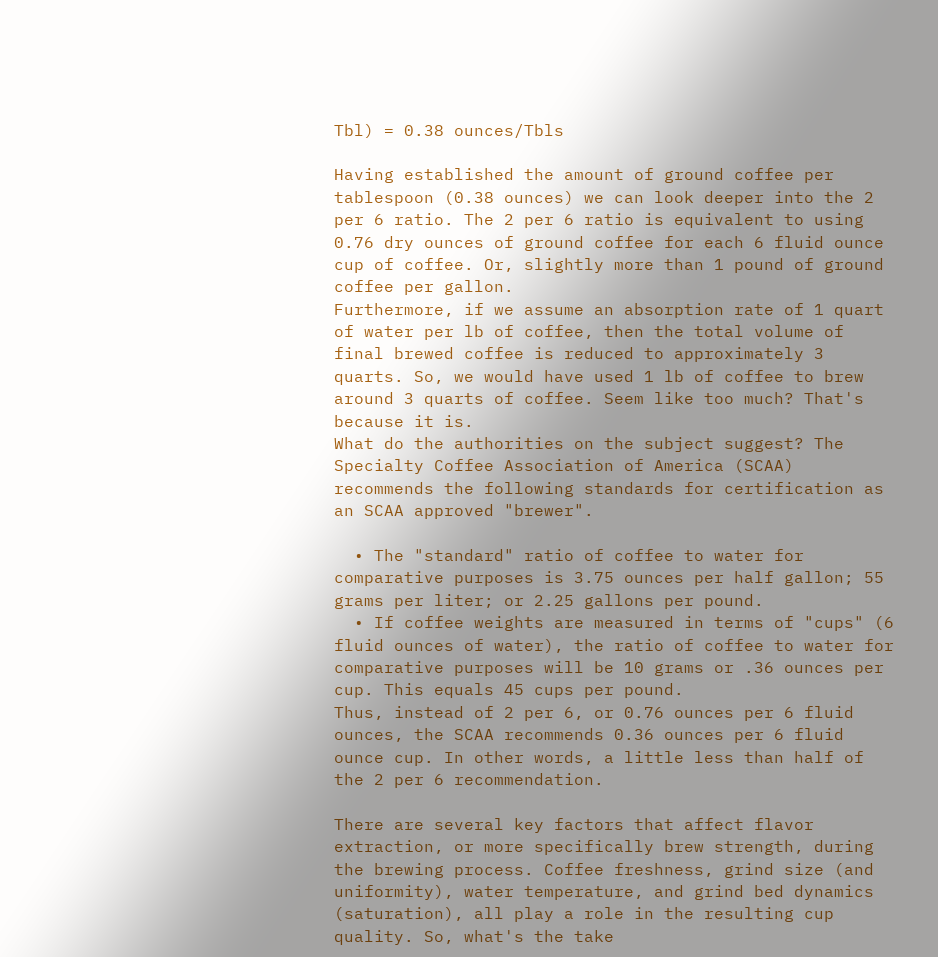Tbl) = 0.38 ounces/Tbls

Having established the amount of ground coffee per tablespoon (0.38 ounces) we can look deeper into the 2 per 6 ratio. The 2 per 6 ratio is equivalent to using 0.76 dry ounces of ground coffee for each 6 fluid ounce cup of coffee. Or, slightly more than 1 pound of ground coffee per gallon.
Furthermore, if we assume an absorption rate of 1 quart of water per lb of coffee, then the total volume of final brewed coffee is reduced to approximately 3 quarts. So, we would have used 1 lb of coffee to brew around 3 quarts of coffee. Seem like too much? That's because it is.
What do the authorities on the subject suggest? The Specialty Coffee Association of America (SCAA) recommends the following standards for certification as an SCAA approved "brewer".

  • The "standard" ratio of coffee to water for comparative purposes is 3.75 ounces per half gallon; 55 grams per liter; or 2.25 gallons per pound.
  • If coffee weights are measured in terms of "cups" (6 fluid ounces of water), the ratio of coffee to water for comparative purposes will be 10 grams or .36 ounces per cup. This equals 45 cups per pound.
Thus, instead of 2 per 6, or 0.76 ounces per 6 fluid ounces, the SCAA recommends 0.36 ounces per 6 fluid ounce cup. In other words, a little less than half of the 2 per 6 recommendation.

There are several key factors that affect flavor extraction, or more specifically brew strength, during the brewing process. Coffee freshness, grind size (and uniformity), water temperature, and grind bed dynamics (saturation), all play a role in the resulting cup quality. So, what's the take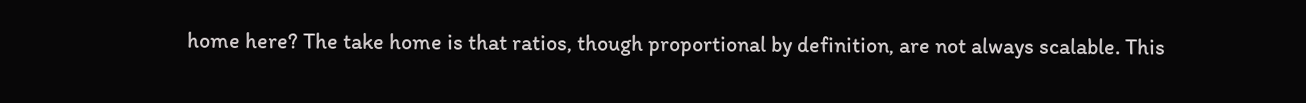home here? The take home is that ratios, though proportional by definition, are not always scalable. This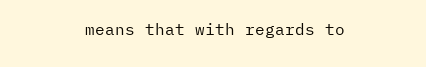means that with regards to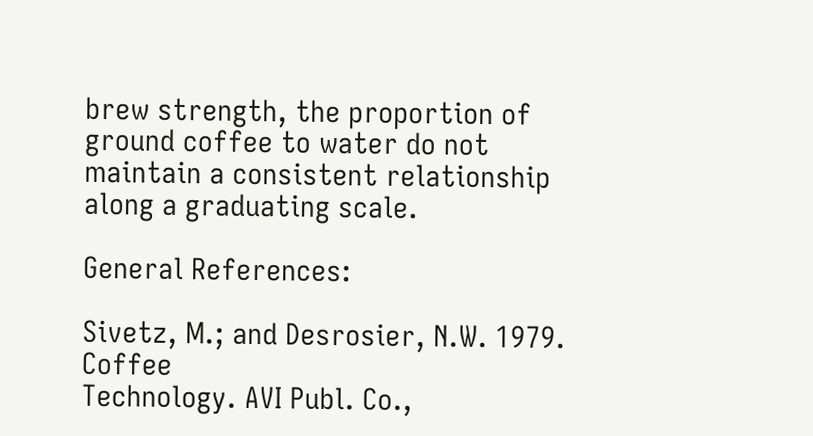brew strength, the proportion of ground coffee to water do not maintain a consistent relationship along a graduating scale.

General References:

Sivetz, M.; and Desrosier, N.W. 1979. Coffee
Technology. AVI Publ. Co.,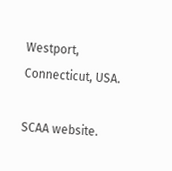Westport,
Connecticut, USA.

SCAA website.